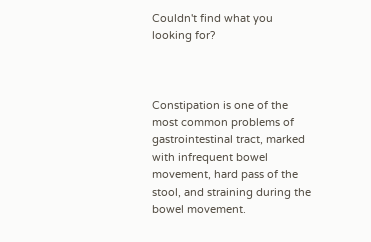Couldn't find what you looking for?



Constipation is one of the most common problems of gastrointestinal tract, marked with infrequent bowel movement, hard pass of the stool, and straining during the bowel movement.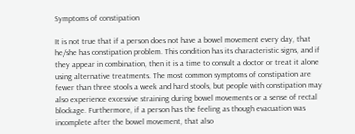Symptoms of constipation

It is not true that if a person does not have a bowel movement every day, that he/she has constipation problem. This condition has its characteristic signs, and if they appear in combination, then it is a time to consult a doctor or treat it alone using alternative treatments. The most common symptoms of constipation are fewer than three stools a week and hard stools, but people with constipation may also experience excessive straining during bowel movements or a sense of rectal blockage. Furthermore, if a person has the feeling as though evacuation was incomplete after the bowel movement, that also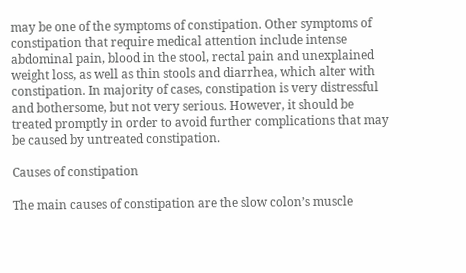may be one of the symptoms of constipation. Other symptoms of constipation that require medical attention include intense abdominal pain, blood in the stool, rectal pain and unexplained weight loss, as well as thin stools and diarrhea, which alter with constipation. In majority of cases, constipation is very distressful and bothersome, but not very serious. However, it should be treated promptly in order to avoid further complications that may be caused by untreated constipation.

Causes of constipation

The main causes of constipation are the slow colon’s muscle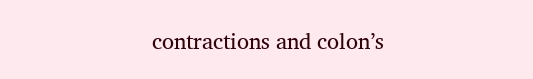contractions and colon’s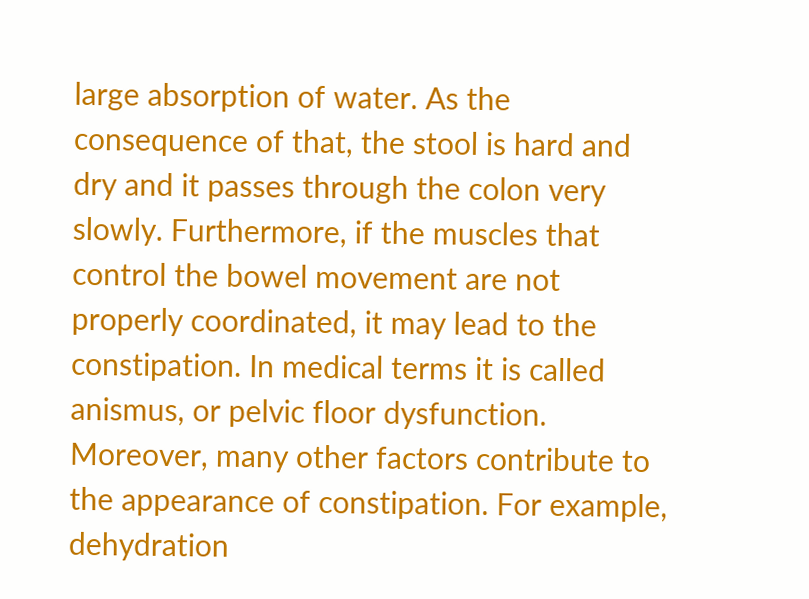large absorption of water. As the consequence of that, the stool is hard and dry and it passes through the colon very slowly. Furthermore, if the muscles that control the bowel movement are not properly coordinated, it may lead to the constipation. In medical terms it is called anismus, or pelvic floor dysfunction. Moreover, many other factors contribute to the appearance of constipation. For example, dehydration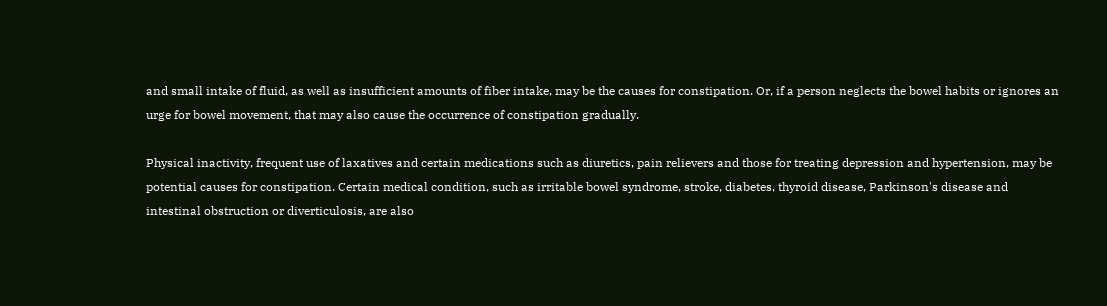and small intake of fluid, as well as insufficient amounts of fiber intake, may be the causes for constipation. Or, if a person neglects the bowel habits or ignores an urge for bowel movement, that may also cause the occurrence of constipation gradually.

Physical inactivity, frequent use of laxatives and certain medications such as diuretics, pain relievers and those for treating depression and hypertension, may be potential causes for constipation. Certain medical condition, such as irritable bowel syndrome, stroke, diabetes, thyroid disease, Parkinson's disease and intestinal obstruction or diverticulosis, are also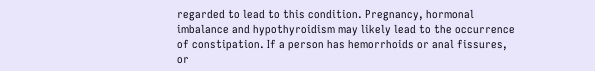regarded to lead to this condition. Pregnancy, hormonal imbalance and hypothyroidism may likely lead to the occurrence of constipation. If a person has hemorrhoids or anal fissures, or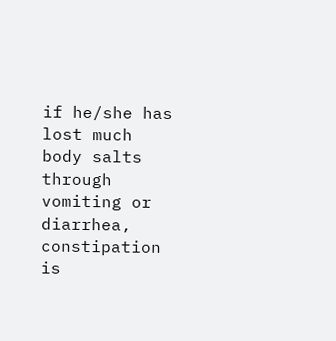if he/she has lost much body salts through vomiting or diarrhea, constipation is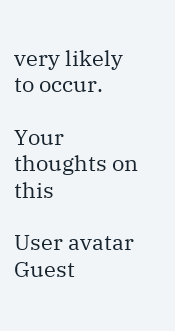very likely to occur.

Your thoughts on this

User avatar Guest